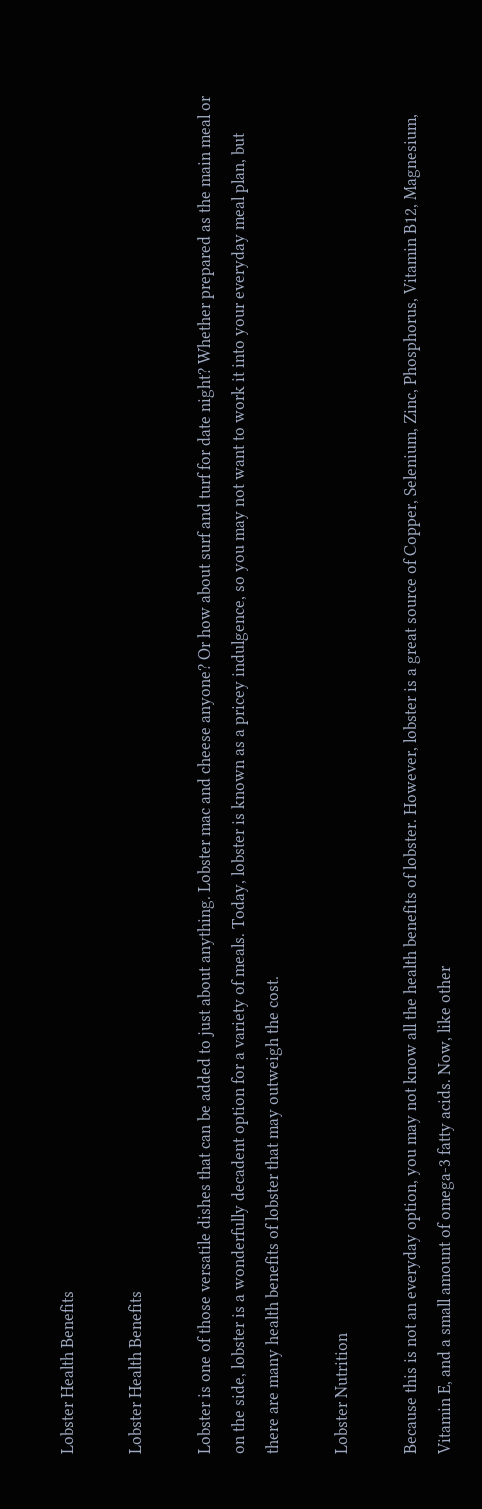Lobster Health Benefits

Lobster Health Benefits

Lobster is one of those versatile dishes that can be added to just about anything. Lobster mac and cheese anyone? Or how about surf and turf for date night? Whether prepared as the main meal or on the side, lobster is a wonderfully decadent option for a variety of meals. Today, lobster is known as a pricey indulgence, so you may not want to work it into your everyday meal plan, but there are many health benefits of lobster that may outweigh the cost.

Lobster Nutrition

Because this is not an everyday option, you may not know all the health benefits of lobster. However, lobster is a great source of Copper, Selenium, Zinc, Phosphorus, Vitamin B12, Magnesium, Vitamin E, and a small amount of omega-3 fatty acids. Now, like other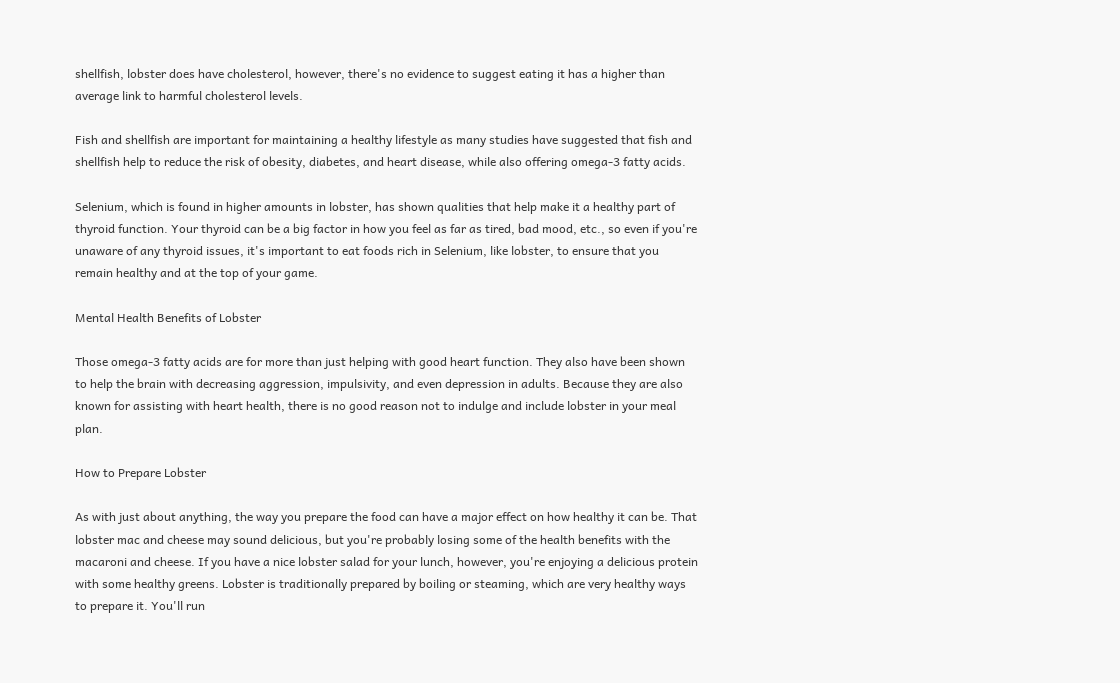shellfish, lobster does have cholesterol, however, there's no evidence to suggest eating it has a higher than average link to harmful cholesterol levels.

Fish and shellfish are important for maintaining a healthy lifestyle as many studies have suggested that fish and shellfish help to reduce the risk of obesity, diabetes, and heart disease, while also offering omega-3 fatty acids.

Selenium, which is found in higher amounts in lobster, has shown qualities that help make it a healthy part of thyroid function. Your thyroid can be a big factor in how you feel as far as tired, bad mood, etc., so even if you're unaware of any thyroid issues, it's important to eat foods rich in Selenium, like lobster, to ensure that you remain healthy and at the top of your game.

Mental Health Benefits of Lobster

Those omega-3 fatty acids are for more than just helping with good heart function. They also have been shown to help the brain with decreasing aggression, impulsivity, and even depression in adults. Because they are also known for assisting with heart health, there is no good reason not to indulge and include lobster in your meal plan.

How to Prepare Lobster

As with just about anything, the way you prepare the food can have a major effect on how healthy it can be. That lobster mac and cheese may sound delicious, but you're probably losing some of the health benefits with the macaroni and cheese. If you have a nice lobster salad for your lunch, however, you're enjoying a delicious protein with some healthy greens. Lobster is traditionally prepared by boiling or steaming, which are very healthy ways to prepare it. You'll run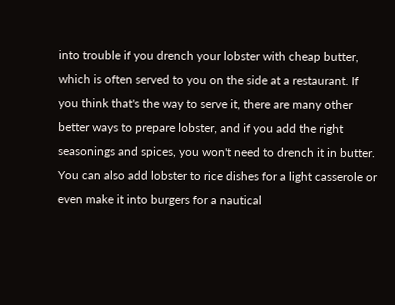into trouble if you drench your lobster with cheap butter, which is often served to you on the side at a restaurant. If you think that's the way to serve it, there are many other better ways to prepare lobster, and if you add the right seasonings and spices, you won't need to drench it in butter. You can also add lobster to rice dishes for a light casserole or even make it into burgers for a nautical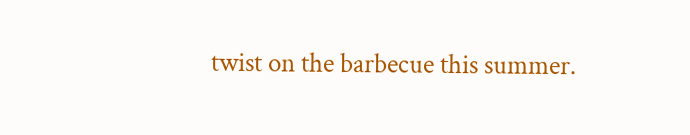twist on the barbecue this summer.